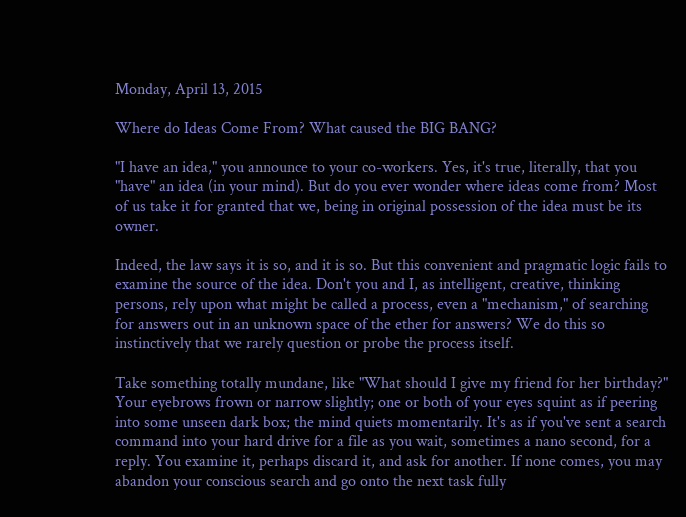Monday, April 13, 2015

Where do Ideas Come From? What caused the BIG BANG?

"I have an idea," you announce to your co-workers. Yes, it's true, literally, that you "have" an idea (in your mind). But do you ever wonder where ideas come from? Most of us take it for granted that we, being in original possession of the idea must be its owner.

Indeed, the law says it is so, and it is so. But this convenient and pragmatic logic fails to examine the source of the idea. Don't you and I, as intelligent, creative, thinking persons, rely upon what might be called a process, even a "mechanism," of searching for answers out in an unknown space of the ether for answers? We do this so instinctively that we rarely question or probe the process itself.

Take something totally mundane, like "What should I give my friend for her birthday?" Your eyebrows frown or narrow slightly; one or both of your eyes squint as if peering into some unseen dark box; the mind quiets momentarily. It's as if you've sent a search command into your hard drive for a file as you wait, sometimes a nano second, for a reply. You examine it, perhaps discard it, and ask for another. If none comes, you may abandon your conscious search and go onto the next task fully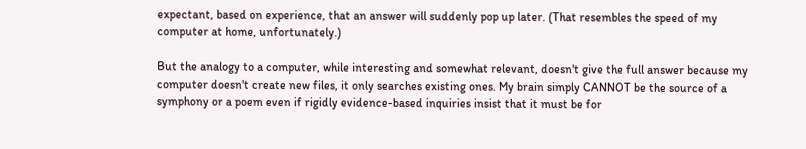expectant, based on experience, that an answer will suddenly pop up later. (That resembles the speed of my computer at home, unfortunately.)

But the analogy to a computer, while interesting and somewhat relevant, doesn't give the full answer because my computer doesn't create new files, it only searches existing ones. My brain simply CANNOT be the source of a symphony or a poem even if rigidly evidence-based inquiries insist that it must be for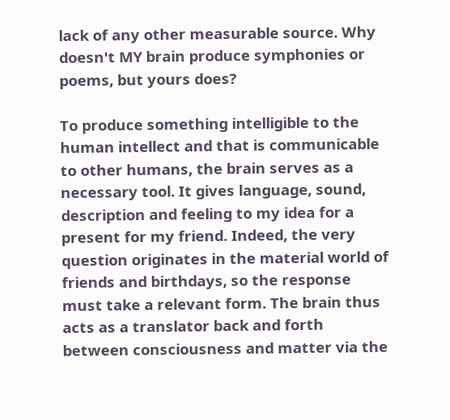lack of any other measurable source. Why doesn't MY brain produce symphonies or poems, but yours does?

To produce something intelligible to the human intellect and that is communicable to other humans, the brain serves as a necessary tool. It gives language, sound, description and feeling to my idea for a present for my friend. Indeed, the very question originates in the material world of friends and birthdays, so the response must take a relevant form. The brain thus acts as a translator back and forth between consciousness and matter via the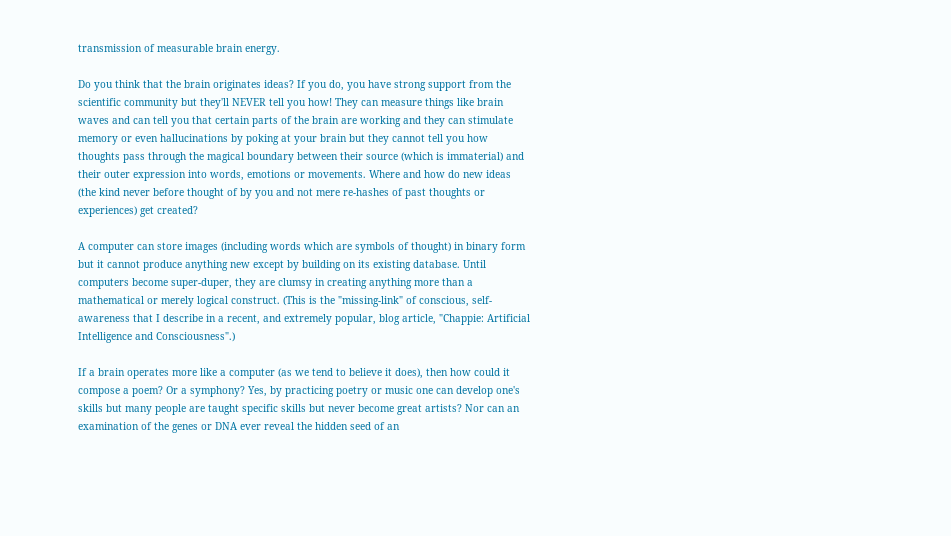transmission of measurable brain energy.

Do you think that the brain originates ideas? If you do, you have strong support from the scientific community but they'll NEVER tell you how! They can measure things like brain waves and can tell you that certain parts of the brain are working and they can stimulate memory or even hallucinations by poking at your brain but they cannot tell you how thoughts pass through the magical boundary between their source (which is immaterial) and their outer expression into words, emotions or movements. Where and how do new ideas (the kind never before thought of by you and not mere re-hashes of past thoughts or experiences) get created?

A computer can store images (including words which are symbols of thought) in binary form but it cannot produce anything new except by building on its existing database. Until computers become super-duper, they are clumsy in creating anything more than a mathematical or merely logical construct. (This is the "missing-link" of conscious, self-awareness that I describe in a recent, and extremely popular, blog article, "Chappie: Artificial Intelligence and Consciousness".)

If a brain operates more like a computer (as we tend to believe it does), then how could it compose a poem? Or a symphony? Yes, by practicing poetry or music one can develop one's skills but many people are taught specific skills but never become great artists? Nor can an examination of the genes or DNA ever reveal the hidden seed of an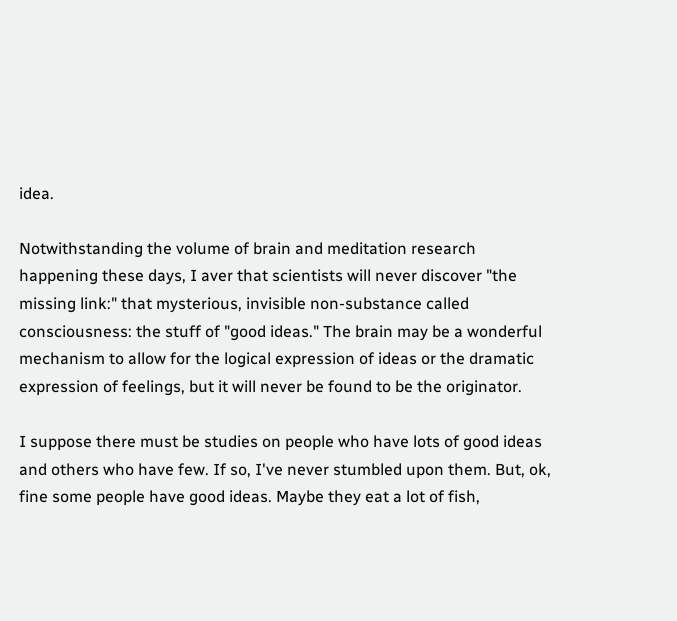idea.

Notwithstanding the volume of brain and meditation research happening these days, I aver that scientists will never discover "the missing link:" that mysterious, invisible non-substance called consciousness: the stuff of "good ideas." The brain may be a wonderful mechanism to allow for the logical expression of ideas or the dramatic expression of feelings, but it will never be found to be the originator.

I suppose there must be studies on people who have lots of good ideas and others who have few. If so, I've never stumbled upon them. But, ok, fine some people have good ideas. Maybe they eat a lot of fish,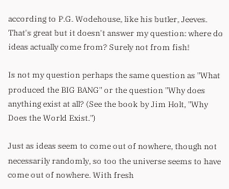according to P.G. Wodehouse, like his butler, Jeeves. That's great but it doesn't answer my question: where do ideas actually come from? Surely not from fish!

Is not my question perhaps the same question as "What produced the BIG BANG" or the question "Why does anything exist at all? (See the book by Jim Holt, "Why Does the World Exist.")

Just as ideas seem to come out of nowhere, though not necessarily randomly, so too the universe seems to have come out of nowhere. With fresh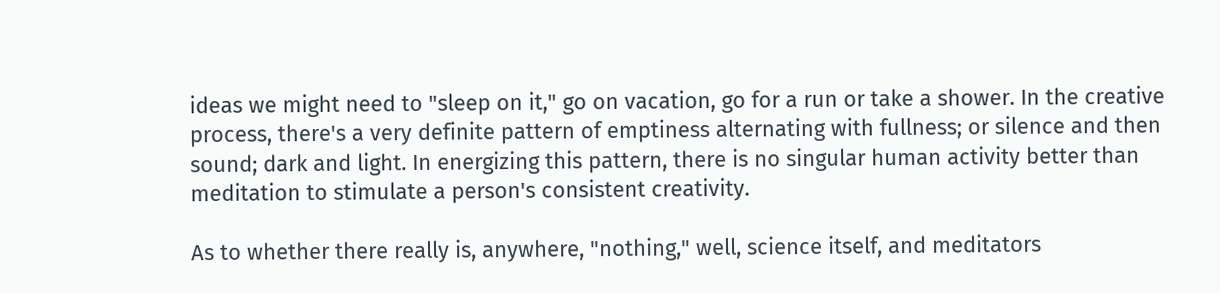ideas we might need to "sleep on it," go on vacation, go for a run or take a shower. In the creative process, there's a very definite pattern of emptiness alternating with fullness; or silence and then sound; dark and light. In energizing this pattern, there is no singular human activity better than meditation to stimulate a person's consistent creativity.

As to whether there really is, anywhere, "nothing," well, science itself, and meditators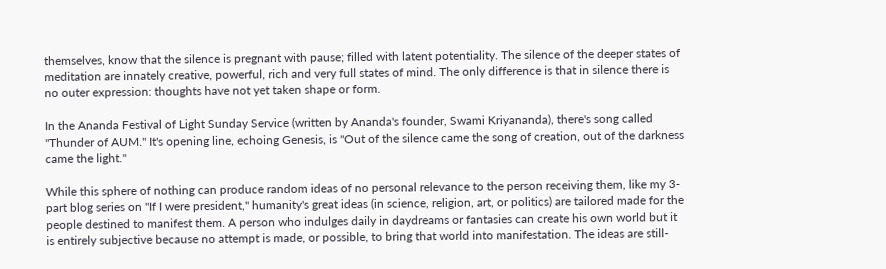themselves, know that the silence is pregnant with pause; filled with latent potentiality. The silence of the deeper states of meditation are innately creative, powerful, rich and very full states of mind. The only difference is that in silence there is no outer expression: thoughts have not yet taken shape or form.

In the Ananda Festival of Light Sunday Service (written by Ananda's founder, Swami Kriyananda), there's song called "Thunder of AUM." It's opening line, echoing Genesis, is "Out of the silence came the song of creation, out of the darkness came the light."

While this sphere of nothing can produce random ideas of no personal relevance to the person receiving them, like my 3-part blog series on "If I were president," humanity's great ideas (in science, religion, art, or politics) are tailored made for the people destined to manifest them. A person who indulges daily in daydreams or fantasies can create his own world but it is entirely subjective because no attempt is made, or possible, to bring that world into manifestation. The ideas are still-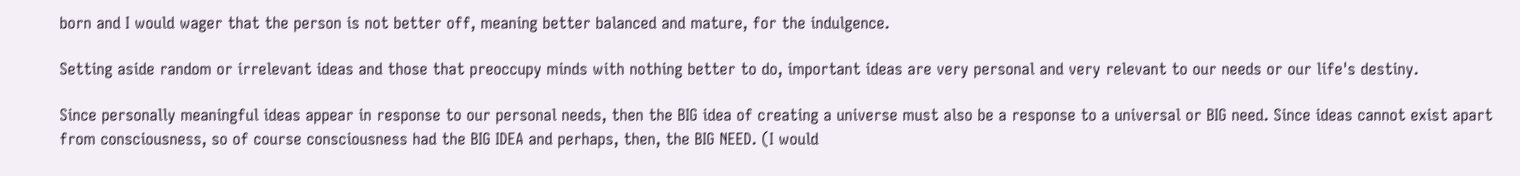born and I would wager that the person is not better off, meaning better balanced and mature, for the indulgence.

Setting aside random or irrelevant ideas and those that preoccupy minds with nothing better to do, important ideas are very personal and very relevant to our needs or our life's destiny.

Since personally meaningful ideas appear in response to our personal needs, then the BIG idea of creating a universe must also be a response to a universal or BIG need. Since ideas cannot exist apart from consciousness, so of course consciousness had the BIG IDEA and perhaps, then, the BIG NEED. (I would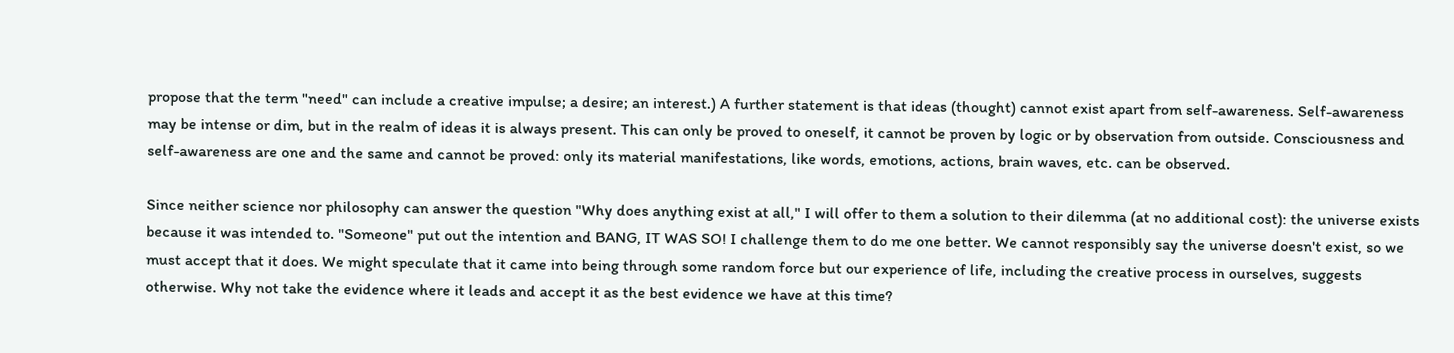propose that the term "need" can include a creative impulse; a desire; an interest.) A further statement is that ideas (thought) cannot exist apart from self-awareness. Self-awareness may be intense or dim, but in the realm of ideas it is always present. This can only be proved to oneself, it cannot be proven by logic or by observation from outside. Consciousness and self-awareness are one and the same and cannot be proved: only its material manifestations, like words, emotions, actions, brain waves, etc. can be observed.

Since neither science nor philosophy can answer the question "Why does anything exist at all," I will offer to them a solution to their dilemma (at no additional cost): the universe exists because it was intended to. "Someone" put out the intention and BANG, IT WAS SO! I challenge them to do me one better. We cannot responsibly say the universe doesn't exist, so we must accept that it does. We might speculate that it came into being through some random force but our experience of life, including the creative process in ourselves, suggests otherwise. Why not take the evidence where it leads and accept it as the best evidence we have at this time?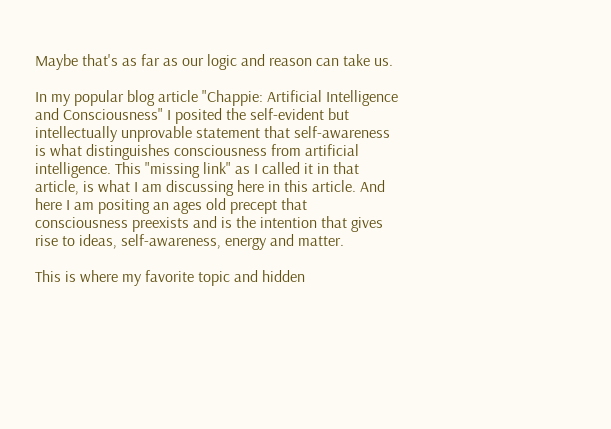Maybe that's as far as our logic and reason can take us.

In my popular blog article "Chappie: Artificial Intelligence and Consciousness" I posited the self-evident but intellectually unprovable statement that self-awareness is what distinguishes consciousness from artificial intelligence. This "missing link" as I called it in that article, is what I am discussing here in this article. And here I am positing an ages old precept that consciousness preexists and is the intention that gives rise to ideas, self-awareness, energy and matter.

This is where my favorite topic and hidden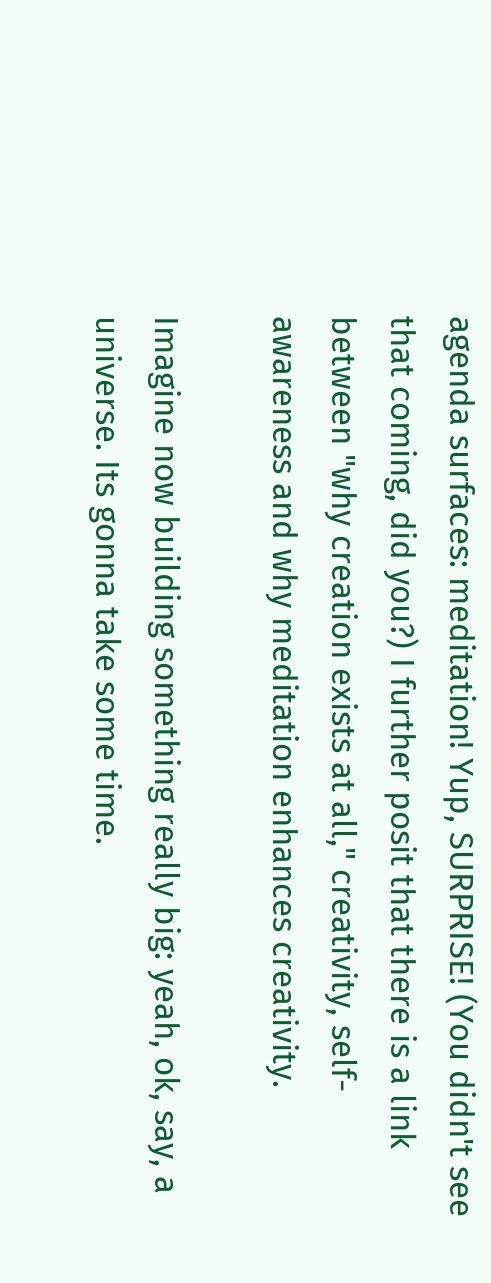agenda surfaces: meditation! Yup, SURPRISE! (You didn't see that coming, did you?) I further posit that there is a link between "why creation exists at all," creativity, self-awareness and why meditation enhances creativity.

Imagine now building something really big: yeah, ok, say, a universe. Its gonna take some time.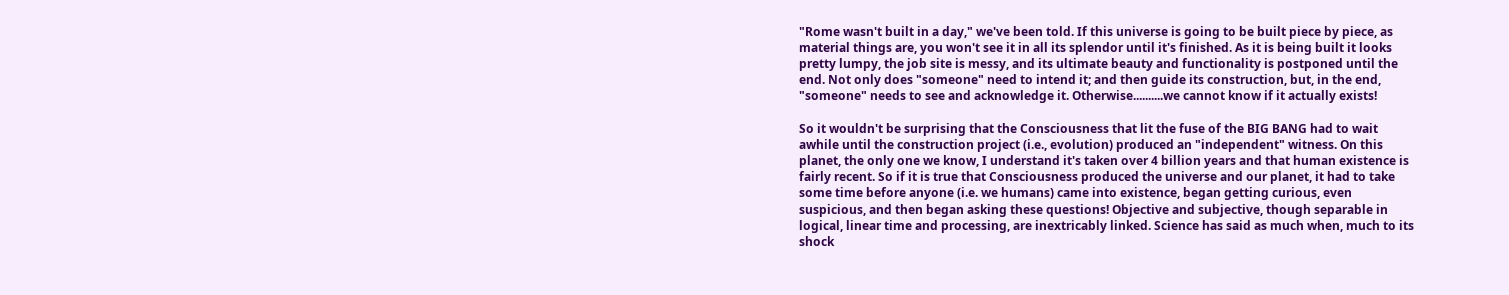"Rome wasn't built in a day," we've been told. If this universe is going to be built piece by piece, as material things are, you won't see it in all its splendor until it's finished. As it is being built it looks pretty lumpy, the job site is messy, and its ultimate beauty and functionality is postponed until the end. Not only does "someone" need to intend it; and then guide its construction, but, in the end, "someone" needs to see and acknowledge it. Otherwise..........we cannot know if it actually exists!

So it wouldn't be surprising that the Consciousness that lit the fuse of the BIG BANG had to wait awhile until the construction project (i.e., evolution) produced an "independent" witness. On this planet, the only one we know, I understand it's taken over 4 billion years and that human existence is fairly recent. So if it is true that Consciousness produced the universe and our planet, it had to take some time before anyone (i.e. we humans) came into existence, began getting curious, even suspicious, and then began asking these questions! Objective and subjective, though separable in logical, linear time and processing, are inextricably linked. Science has said as much when, much to its shock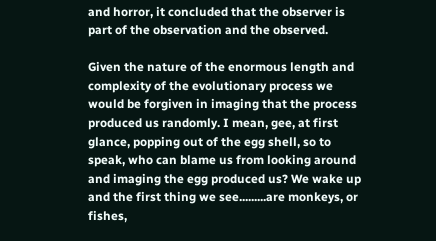and horror, it concluded that the observer is part of the observation and the observed.

Given the nature of the enormous length and complexity of the evolutionary process we would be forgiven in imaging that the process produced us randomly. I mean, gee, at first glance, popping out of the egg shell, so to speak, who can blame us from looking around and imaging the egg produced us? We wake up and the first thing we see.........are monkeys, or fishes,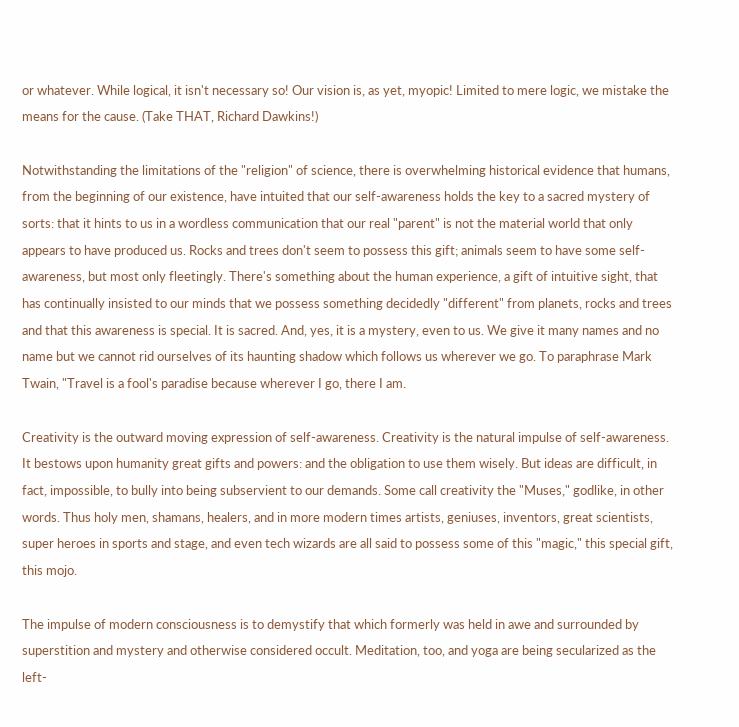or whatever. While logical, it isn't necessary so! Our vision is, as yet, myopic! Limited to mere logic, we mistake the means for the cause. (Take THAT, Richard Dawkins!)

Notwithstanding the limitations of the "religion" of science, there is overwhelming historical evidence that humans, from the beginning of our existence, have intuited that our self-awareness holds the key to a sacred mystery of sorts: that it hints to us in a wordless communication that our real "parent" is not the material world that only appears to have produced us. Rocks and trees don't seem to possess this gift; animals seem to have some self-awareness, but most only fleetingly. There's something about the human experience, a gift of intuitive sight, that has continually insisted to our minds that we possess something decidedly "different" from planets, rocks and trees and that this awareness is special. It is sacred. And, yes, it is a mystery, even to us. We give it many names and no name but we cannot rid ourselves of its haunting shadow which follows us wherever we go. To paraphrase Mark Twain, "Travel is a fool's paradise because wherever I go, there I am.

Creativity is the outward moving expression of self-awareness. Creativity is the natural impulse of self-awareness. It bestows upon humanity great gifts and powers: and the obligation to use them wisely. But ideas are difficult, in fact, impossible, to bully into being subservient to our demands. Some call creativity the "Muses," godlike, in other words. Thus holy men, shamans, healers, and in more modern times artists, geniuses, inventors, great scientists, super heroes in sports and stage, and even tech wizards are all said to possess some of this "magic," this special gift, this mojo.

The impulse of modern consciousness is to demystify that which formerly was held in awe and surrounded by superstition and mystery and otherwise considered occult. Meditation, too, and yoga are being secularized as the left-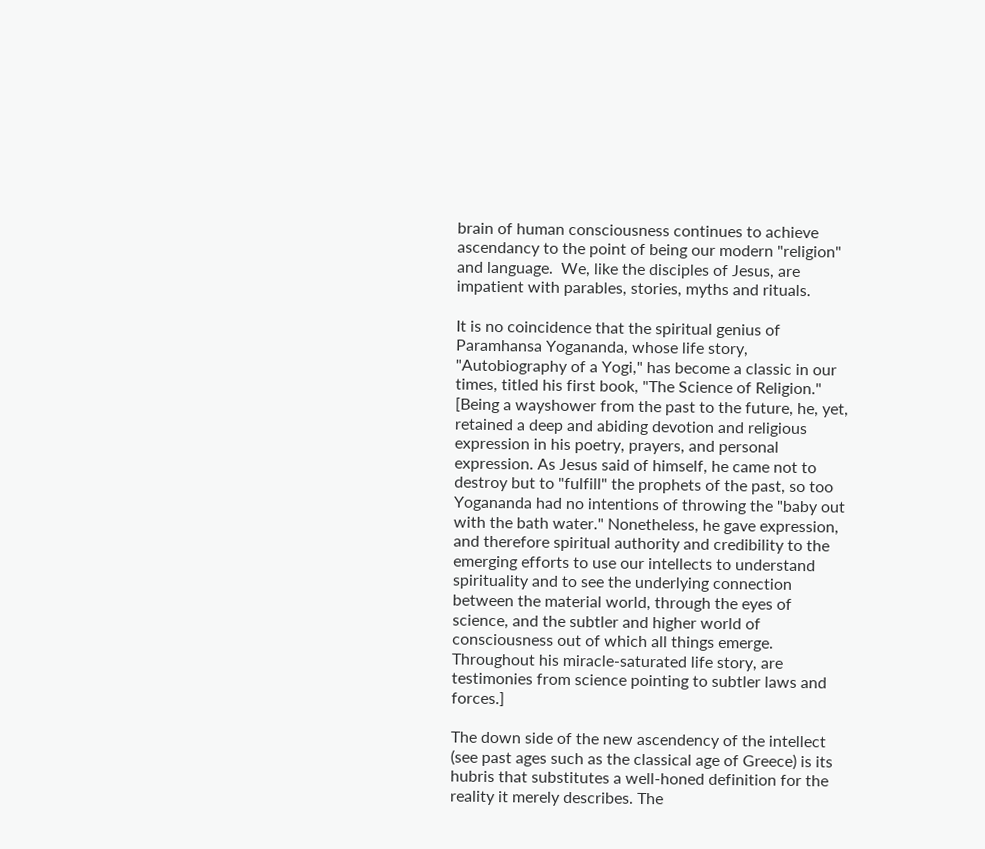brain of human consciousness continues to achieve ascendancy to the point of being our modern "religion" and language.  We, like the disciples of Jesus, are impatient with parables, stories, myths and rituals.

It is no coincidence that the spiritual genius of Paramhansa Yogananda, whose life story, "Autobiography of a Yogi," has become a classic in our times, titled his first book, "The Science of Religion." [Being a wayshower from the past to the future, he, yet, retained a deep and abiding devotion and religious expression in his poetry, prayers, and personal expression. As Jesus said of himself, he came not to destroy but to "fulfill" the prophets of the past, so too Yogananda had no intentions of throwing the "baby out with the bath water." Nonetheless, he gave expression, and therefore spiritual authority and credibility to the emerging efforts to use our intellects to understand spirituality and to see the underlying connection between the material world, through the eyes of science, and the subtler and higher world of consciousness out of which all things emerge. Throughout his miracle-saturated life story, are testimonies from science pointing to subtler laws and forces.]

The down side of the new ascendency of the intellect (see past ages such as the classical age of Greece) is its hubris that substitutes a well-honed definition for the reality it merely describes. The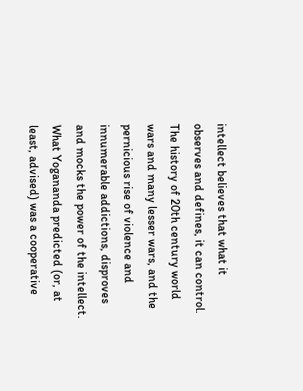intellect believes that what it observes and defines, it can control. The history of 20th century world wars and many lesser wars, and the pernicious rise of violence and innumerable addictions, disproves and mocks the power of the intellect. What Yogananda predicted (or, at least, advised) was a cooperative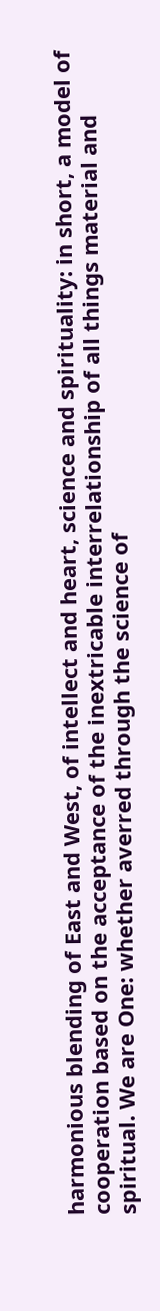harmonious blending of East and West, of intellect and heart, science and spirituality: in short, a model of cooperation based on the acceptance of the inextricable interrelationship of all things material and spiritual. We are One: whether averred through the science of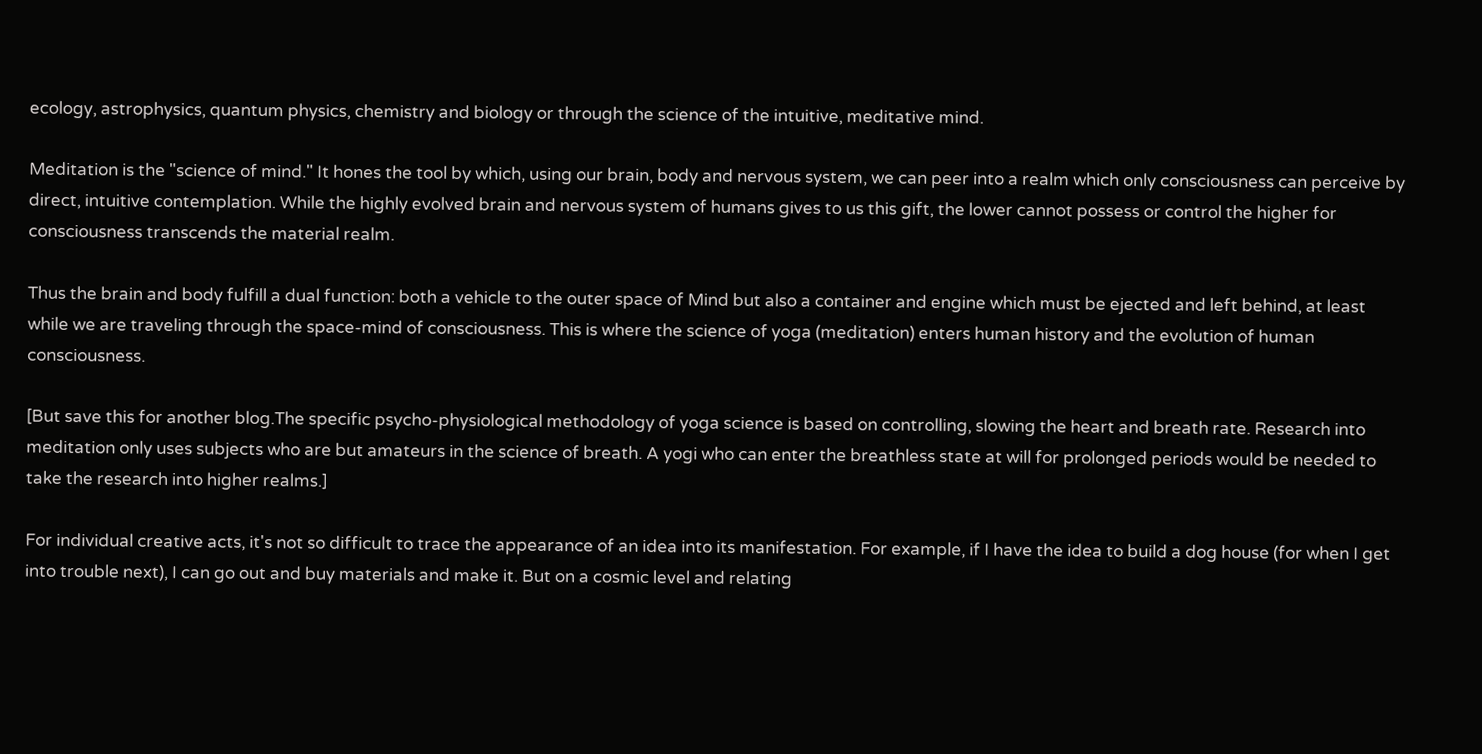ecology, astrophysics, quantum physics, chemistry and biology or through the science of the intuitive, meditative mind.

Meditation is the "science of mind." It hones the tool by which, using our brain, body and nervous system, we can peer into a realm which only consciousness can perceive by direct, intuitive contemplation. While the highly evolved brain and nervous system of humans gives to us this gift, the lower cannot possess or control the higher for consciousness transcends the material realm.

Thus the brain and body fulfill a dual function: both a vehicle to the outer space of Mind but also a container and engine which must be ejected and left behind, at least while we are traveling through the space-mind of consciousness. This is where the science of yoga (meditation) enters human history and the evolution of human consciousness.

[But save this for another blog.The specific psycho-physiological methodology of yoga science is based on controlling, slowing the heart and breath rate. Research into meditation only uses subjects who are but amateurs in the science of breath. A yogi who can enter the breathless state at will for prolonged periods would be needed to take the research into higher realms.]

For individual creative acts, it's not so difficult to trace the appearance of an idea into its manifestation. For example, if I have the idea to build a dog house (for when I get into trouble next), I can go out and buy materials and make it. But on a cosmic level and relating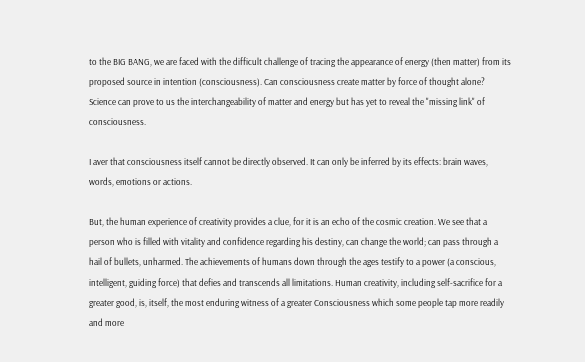to the BIG BANG, we are faced with the difficult challenge of tracing the appearance of energy (then matter) from its proposed source in intention (consciousness). Can consciousness create matter by force of thought alone? Science can prove to us the interchangeability of matter and energy but has yet to reveal the "missing link" of consciousness.

I aver that consciousness itself cannot be directly observed. It can only be inferred by its effects: brain waves, words, emotions or actions.

But, the human experience of creativity provides a clue, for it is an echo of the cosmic creation. We see that a person who is filled with vitality and confidence regarding his destiny, can change the world; can pass through a hail of bullets, unharmed. The achievements of humans down through the ages testify to a power (a conscious, intelligent, guiding force) that defies and transcends all limitations. Human creativity, including self-sacrifice for a greater good, is, itself, the most enduring witness of a greater Consciousness which some people tap more readily and more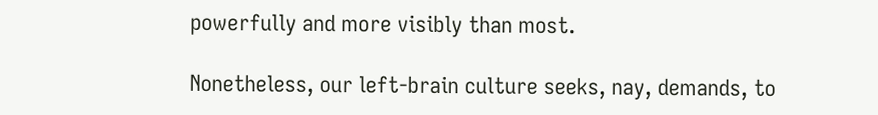powerfully and more visibly than most.

Nonetheless, our left-brain culture seeks, nay, demands, to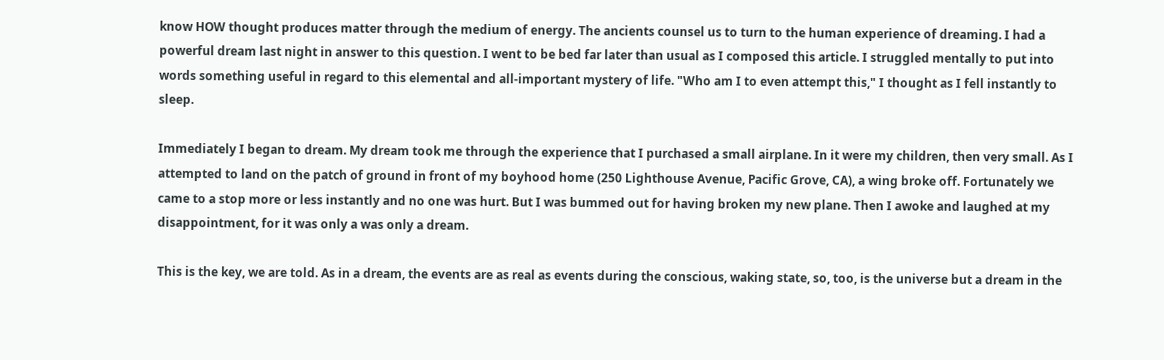know HOW thought produces matter through the medium of energy. The ancients counsel us to turn to the human experience of dreaming. I had a powerful dream last night in answer to this question. I went to be bed far later than usual as I composed this article. I struggled mentally to put into words something useful in regard to this elemental and all-important mystery of life. "Who am I to even attempt this," I thought as I fell instantly to sleep.

Immediately I began to dream. My dream took me through the experience that I purchased a small airplane. In it were my children, then very small. As I attempted to land on the patch of ground in front of my boyhood home (250 Lighthouse Avenue, Pacific Grove, CA), a wing broke off. Fortunately we came to a stop more or less instantly and no one was hurt. But I was bummed out for having broken my new plane. Then I awoke and laughed at my disappointment, for it was only a was only a dream.

This is the key, we are told. As in a dream, the events are as real as events during the conscious, waking state, so, too, is the universe but a dream in the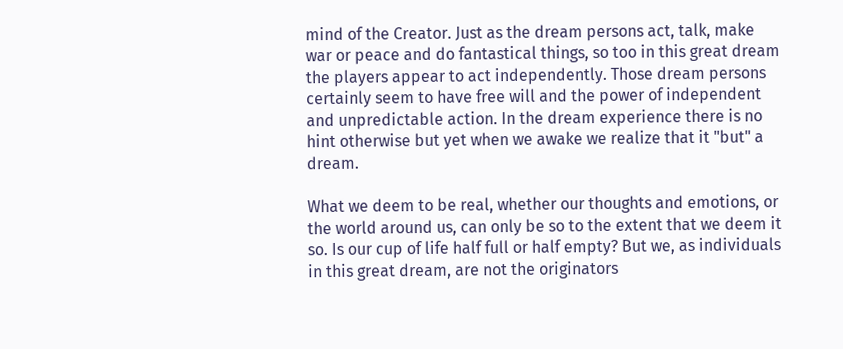mind of the Creator. Just as the dream persons act, talk, make war or peace and do fantastical things, so too in this great dream the players appear to act independently. Those dream persons certainly seem to have free will and the power of independent and unpredictable action. In the dream experience there is no hint otherwise but yet when we awake we realize that it "but" a dream.

What we deem to be real, whether our thoughts and emotions, or the world around us, can only be so to the extent that we deem it so. Is our cup of life half full or half empty? But we, as individuals in this great dream, are not the originators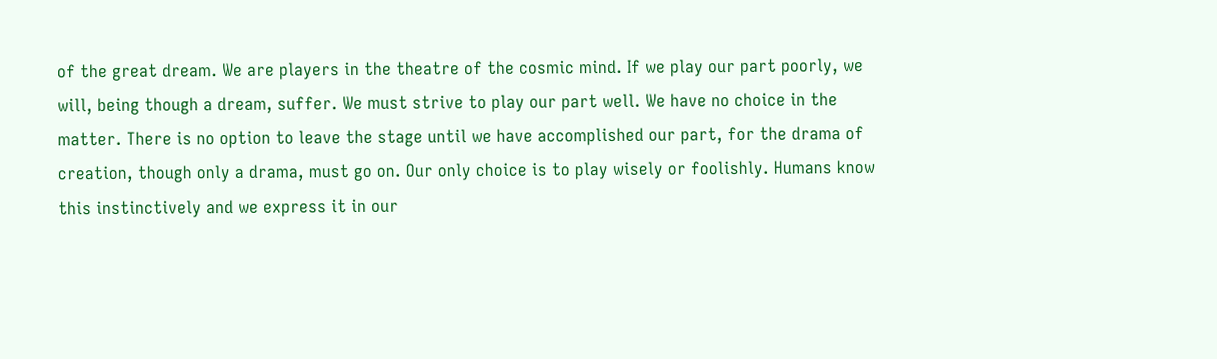of the great dream. We are players in the theatre of the cosmic mind. If we play our part poorly, we will, being though a dream, suffer. We must strive to play our part well. We have no choice in the matter. There is no option to leave the stage until we have accomplished our part, for the drama of creation, though only a drama, must go on. Our only choice is to play wisely or foolishly. Humans know this instinctively and we express it in our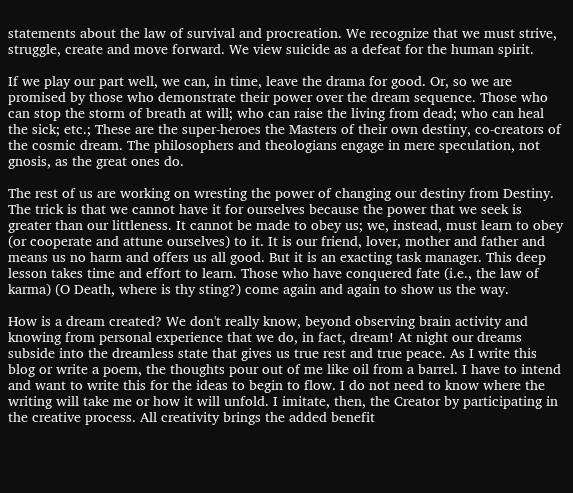statements about the law of survival and procreation. We recognize that we must strive, struggle, create and move forward. We view suicide as a defeat for the human spirit.

If we play our part well, we can, in time, leave the drama for good. Or, so we are promised by those who demonstrate their power over the dream sequence. Those who can stop the storm of breath at will; who can raise the living from dead; who can heal the sick; etc.; These are the super-heroes the Masters of their own destiny, co-creators of the cosmic dream. The philosophers and theologians engage in mere speculation, not gnosis, as the great ones do.

The rest of us are working on wresting the power of changing our destiny from Destiny. The trick is that we cannot have it for ourselves because the power that we seek is greater than our littleness. It cannot be made to obey us; we, instead, must learn to obey (or cooperate and attune ourselves) to it. It is our friend, lover, mother and father and means us no harm and offers us all good. But it is an exacting task manager. This deep lesson takes time and effort to learn. Those who have conquered fate (i.e., the law of karma) (O Death, where is thy sting?) come again and again to show us the way.

How is a dream created? We don't really know, beyond observing brain activity and knowing from personal experience that we do, in fact, dream! At night our dreams subside into the dreamless state that gives us true rest and true peace. As I write this blog or write a poem, the thoughts pour out of me like oil from a barrel. I have to intend and want to write this for the ideas to begin to flow. I do not need to know where the writing will take me or how it will unfold. I imitate, then, the Creator by participating in the creative process. All creativity brings the added benefit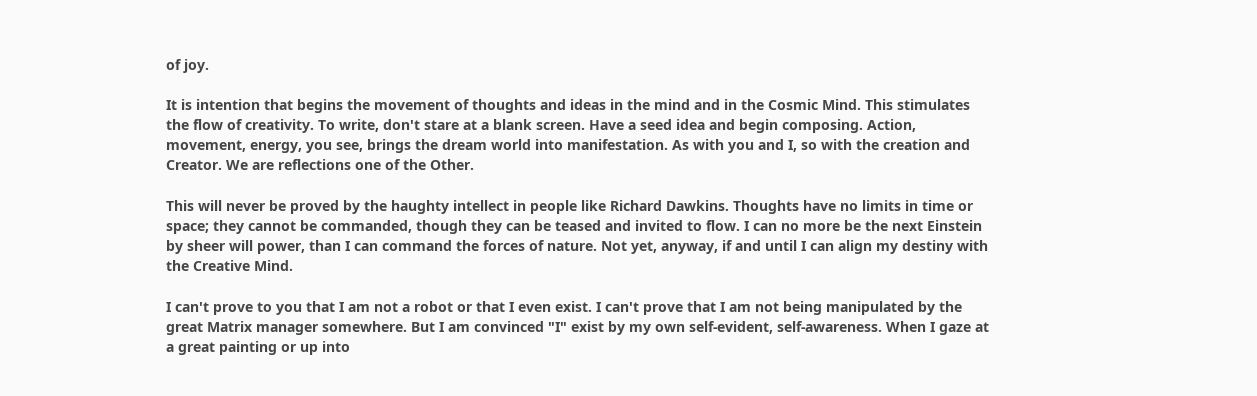of joy.

It is intention that begins the movement of thoughts and ideas in the mind and in the Cosmic Mind. This stimulates the flow of creativity. To write, don't stare at a blank screen. Have a seed idea and begin composing. Action, movement, energy, you see, brings the dream world into manifestation. As with you and I, so with the creation and Creator. We are reflections one of the Other.

This will never be proved by the haughty intellect in people like Richard Dawkins. Thoughts have no limits in time or space; they cannot be commanded, though they can be teased and invited to flow. I can no more be the next Einstein by sheer will power, than I can command the forces of nature. Not yet, anyway, if and until I can align my destiny with the Creative Mind.

I can't prove to you that I am not a robot or that I even exist. I can't prove that I am not being manipulated by the great Matrix manager somewhere. But I am convinced "I" exist by my own self-evident, self-awareness. When I gaze at a great painting or up into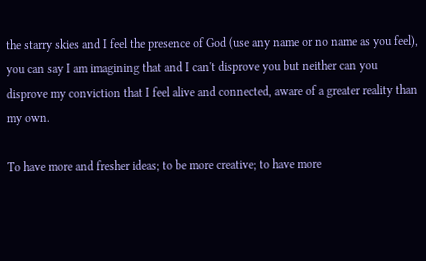the starry skies and I feel the presence of God (use any name or no name as you feel), you can say I am imagining that and I can't disprove you but neither can you disprove my conviction that I feel alive and connected, aware of a greater reality than my own.

To have more and fresher ideas; to be more creative; to have more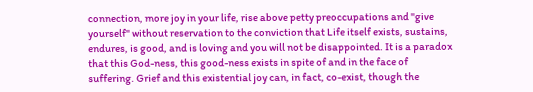connection, more joy in your life, rise above petty preoccupations and "give yourself" without reservation to the conviction that Life itself exists, sustains, endures, is good, and is loving and you will not be disappointed. It is a paradox that this God-ness, this good-ness exists in spite of and in the face of suffering. Grief and this existential joy can, in fact, co-exist, though the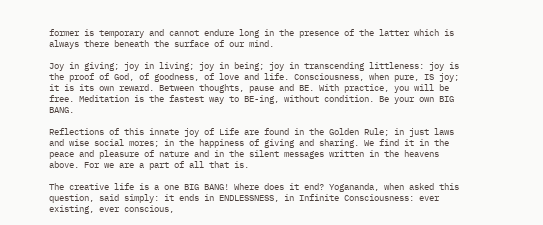former is temporary and cannot endure long in the presence of the latter which is always there beneath the surface of our mind.

Joy in giving; joy in living; joy in being; joy in transcending littleness: joy is the proof of God, of goodness, of love and life. Consciousness, when pure, IS joy; it is its own reward. Between thoughts, pause and BE. With practice, you will be free. Meditation is the fastest way to BE-ing, without condition. Be your own BIG BANG.

Reflections of this innate joy of Life are found in the Golden Rule; in just laws and wise social mores; in the happiness of giving and sharing. We find it in the peace and pleasure of nature and in the silent messages written in the heavens above. For we are a part of all that is.

The creative life is a one BIG BANG! Where does it end? Yogananda, when asked this question, said simply: it ends in ENDLESSNESS, in Infinite Consciousness: ever existing, ever conscious,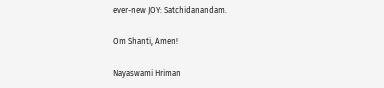ever-new JOY: Satchidanandam.

Om Shanti, Amen!

Nayaswami Hriman